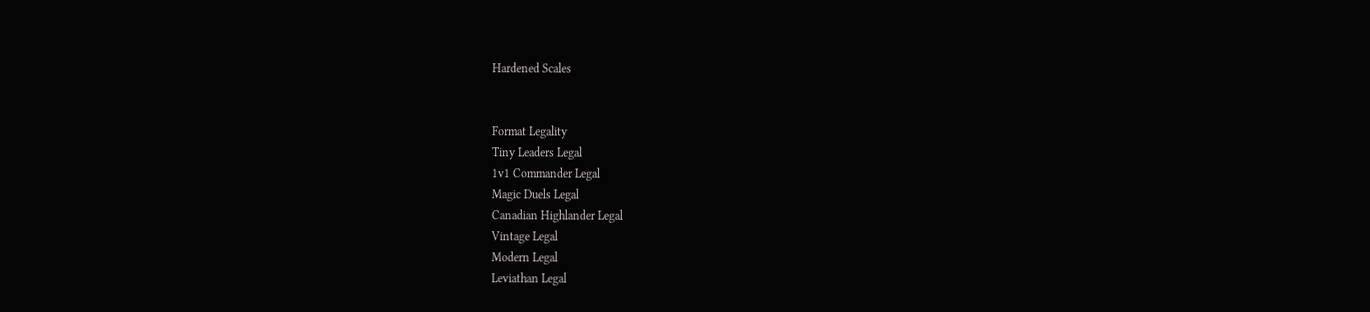Hardened Scales


Format Legality
Tiny Leaders Legal
1v1 Commander Legal
Magic Duels Legal
Canadian Highlander Legal
Vintage Legal
Modern Legal
Leviathan Legal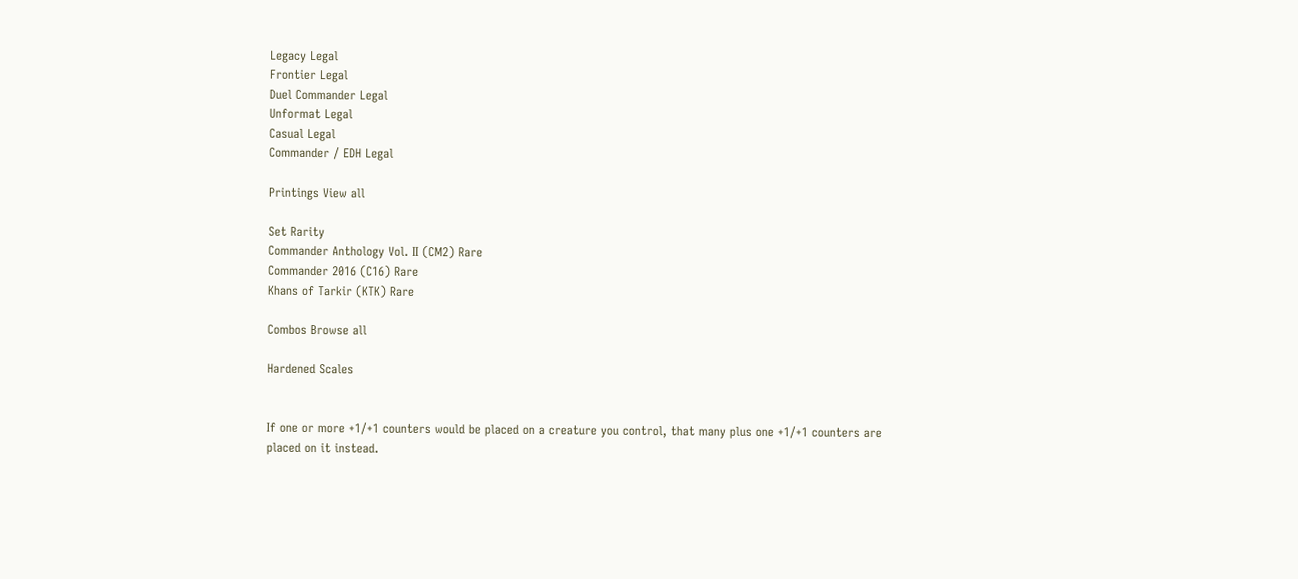Legacy Legal
Frontier Legal
Duel Commander Legal
Unformat Legal
Casual Legal
Commander / EDH Legal

Printings View all

Set Rarity
Commander Anthology Vol. II (CM2) Rare
Commander 2016 (C16) Rare
Khans of Tarkir (KTK) Rare

Combos Browse all

Hardened Scales


If one or more +1/+1 counters would be placed on a creature you control, that many plus one +1/+1 counters are placed on it instead.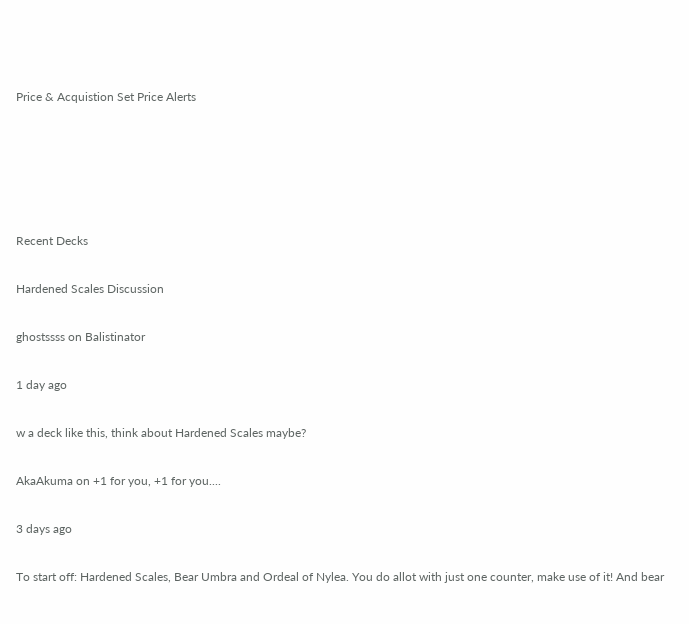Price & Acquistion Set Price Alerts





Recent Decks

Hardened Scales Discussion

ghostssss on Balistinator

1 day ago

w a deck like this, think about Hardened Scales maybe?

AkaAkuma on +1 for you, +1 for you....

3 days ago

To start off: Hardened Scales, Bear Umbra and Ordeal of Nylea. You do allot with just one counter, make use of it! And bear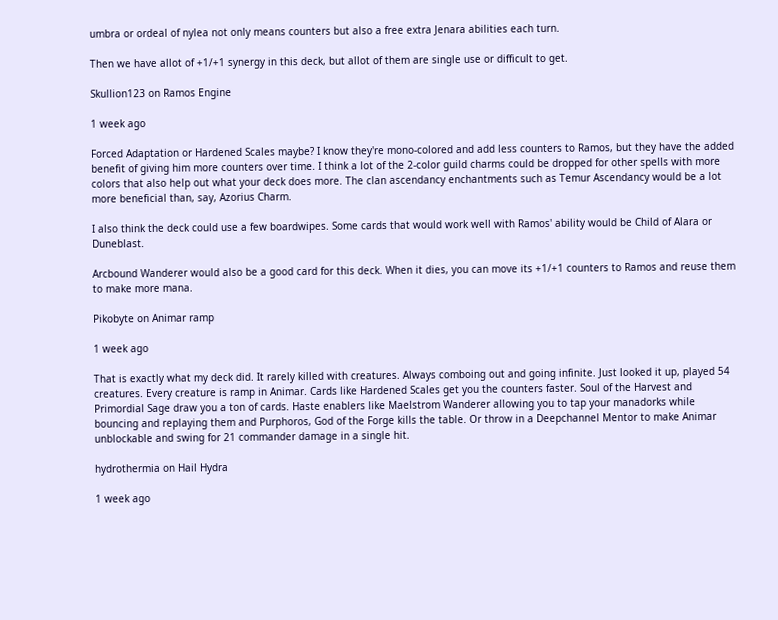umbra or ordeal of nylea not only means counters but also a free extra Jenara abilities each turn.

Then we have allot of +1/+1 synergy in this deck, but allot of them are single use or difficult to get.

Skullion123 on Ramos Engine

1 week ago

Forced Adaptation or Hardened Scales maybe? I know they're mono-colored and add less counters to Ramos, but they have the added benefit of giving him more counters over time. I think a lot of the 2-color guild charms could be dropped for other spells with more colors that also help out what your deck does more. The clan ascendancy enchantments such as Temur Ascendancy would be a lot more beneficial than, say, Azorius Charm.

I also think the deck could use a few boardwipes. Some cards that would work well with Ramos' ability would be Child of Alara or Duneblast.

Arcbound Wanderer would also be a good card for this deck. When it dies, you can move its +1/+1 counters to Ramos and reuse them to make more mana.

Pikobyte on Animar ramp

1 week ago

That is exactly what my deck did. It rarely killed with creatures. Always comboing out and going infinite. Just looked it up, played 54 creatures. Every creature is ramp in Animar. Cards like Hardened Scales get you the counters faster. Soul of the Harvest and Primordial Sage draw you a ton of cards. Haste enablers like Maelstrom Wanderer allowing you to tap your manadorks while bouncing and replaying them and Purphoros, God of the Forge kills the table. Or throw in a Deepchannel Mentor to make Animar unblockable and swing for 21 commander damage in a single hit.

hydrothermia on Hail Hydra

1 week ago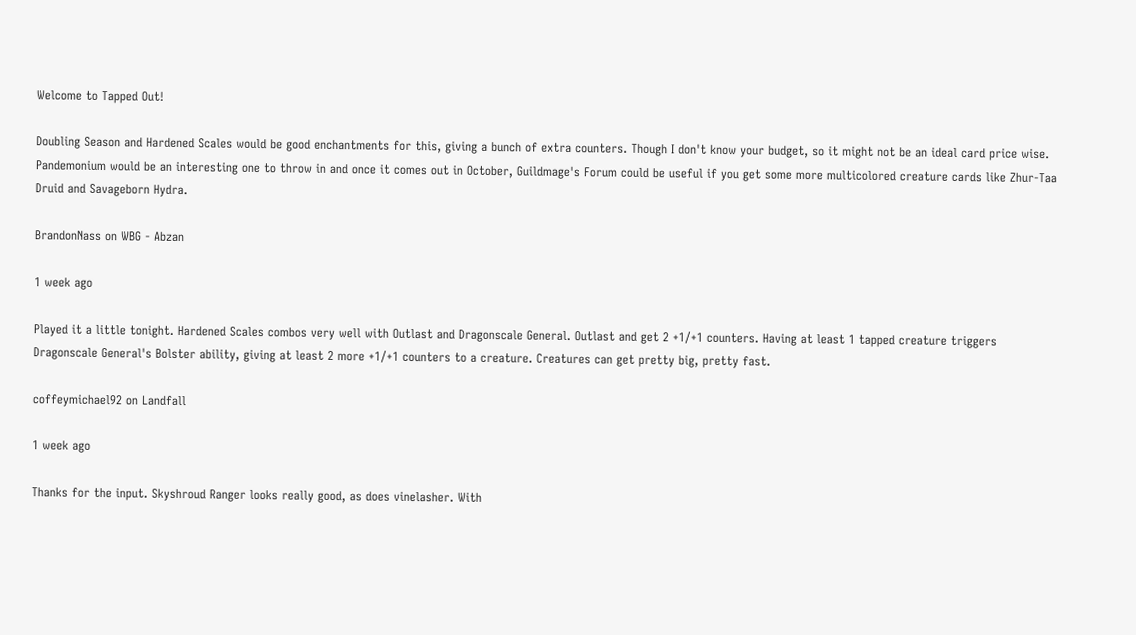Welcome to Tapped Out!

Doubling Season and Hardened Scales would be good enchantments for this, giving a bunch of extra counters. Though I don't know your budget, so it might not be an ideal card price wise. Pandemonium would be an interesting one to throw in and once it comes out in October, Guildmage's Forum could be useful if you get some more multicolored creature cards like Zhur-Taa Druid and Savageborn Hydra.

BrandonNass on WBG - Abzan

1 week ago

Played it a little tonight. Hardened Scales combos very well with Outlast and Dragonscale General. Outlast and get 2 +1/+1 counters. Having at least 1 tapped creature triggers Dragonscale General's Bolster ability, giving at least 2 more +1/+1 counters to a creature. Creatures can get pretty big, pretty fast.

coffeymichael92 on Landfall

1 week ago

Thanks for the input. Skyshroud Ranger looks really good, as does vinelasher. With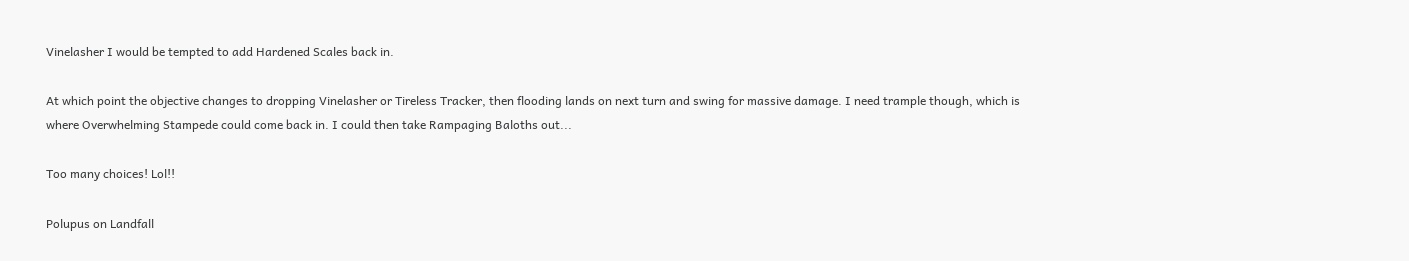Vinelasher I would be tempted to add Hardened Scales back in.

At which point the objective changes to dropping Vinelasher or Tireless Tracker, then flooding lands on next turn and swing for massive damage. I need trample though, which is where Overwhelming Stampede could come back in. I could then take Rampaging Baloths out...

Too many choices! Lol!!

Polupus on Landfall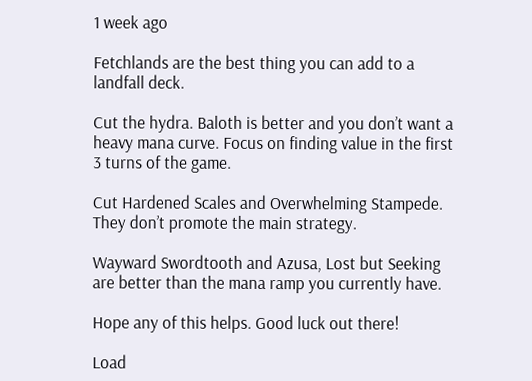1 week ago

Fetchlands are the best thing you can add to a landfall deck.

Cut the hydra. Baloth is better and you don’t want a heavy mana curve. Focus on finding value in the first 3 turns of the game.

Cut Hardened Scales and Overwhelming Stampede. They don’t promote the main strategy.

Wayward Swordtooth and Azusa, Lost but Seeking are better than the mana ramp you currently have.

Hope any of this helps. Good luck out there!

Load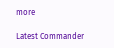more

Latest Commander